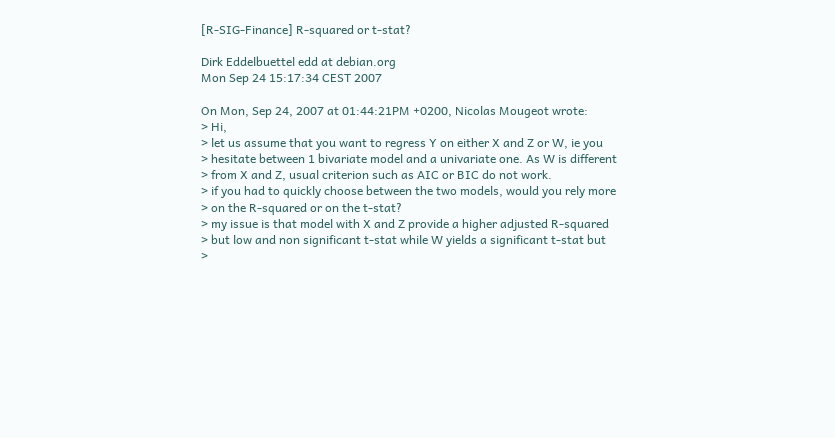[R-SIG-Finance] R-squared or t-stat?

Dirk Eddelbuettel edd at debian.org
Mon Sep 24 15:17:34 CEST 2007

On Mon, Sep 24, 2007 at 01:44:21PM +0200, Nicolas Mougeot wrote:
> Hi,
> let us assume that you want to regress Y on either X and Z or W, ie you
> hesitate between 1 bivariate model and a univariate one. As W is different
> from X and Z, usual criterion such as AIC or BIC do not work.
> if you had to quickly choose between the two models, would you rely more
> on the R-squared or on the t-stat?
> my issue is that model with X and Z provide a higher adjusted R-squared
> but low and non significant t-stat while W yields a significant t-stat but
>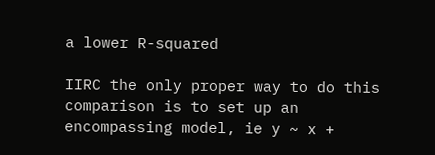a lower R-squared

IIRC the only proper way to do this comparison is to set up an
encompassing model, ie y ~ x +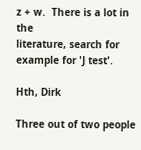z + w.  There is a lot in the
literature, search for example for 'J test'.

Hth, Dirk

Three out of two people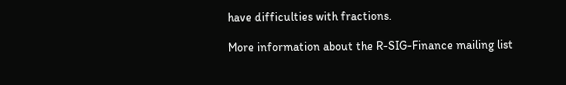have difficulties with fractions.

More information about the R-SIG-Finance mailing list